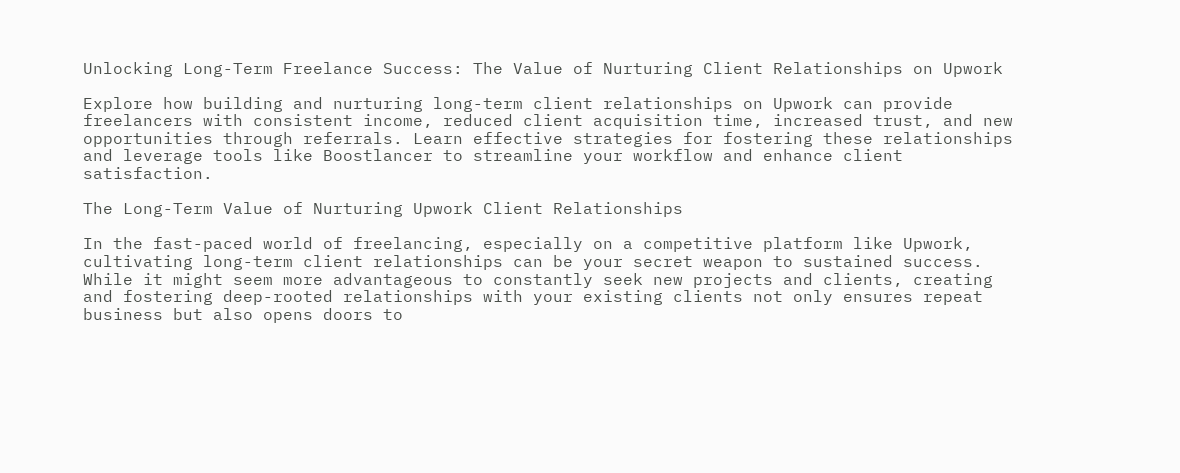Unlocking Long-Term Freelance Success: The Value of Nurturing Client Relationships on Upwork

Explore how building and nurturing long-term client relationships on Upwork can provide freelancers with consistent income, reduced client acquisition time, increased trust, and new opportunities through referrals. Learn effective strategies for fostering these relationships and leverage tools like Boostlancer to streamline your workflow and enhance client satisfaction.

The Long-Term Value of Nurturing Upwork Client Relationships

In the fast-paced world of freelancing, especially on a competitive platform like Upwork, cultivating long-term client relationships can be your secret weapon to sustained success. While it might seem more advantageous to constantly seek new projects and clients, creating and fostering deep-rooted relationships with your existing clients not only ensures repeat business but also opens doors to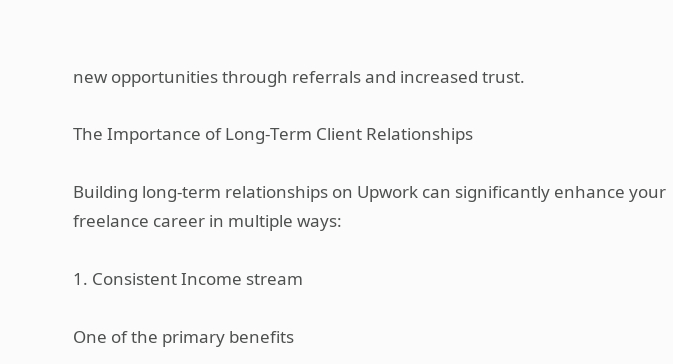new opportunities through referrals and increased trust.

The Importance of Long-Term Client Relationships

Building long-term relationships on Upwork can significantly enhance your freelance career in multiple ways:

1. Consistent Income stream

One of the primary benefits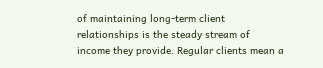of maintaining long-term client relationships is the steady stream of income they provide. Regular clients mean a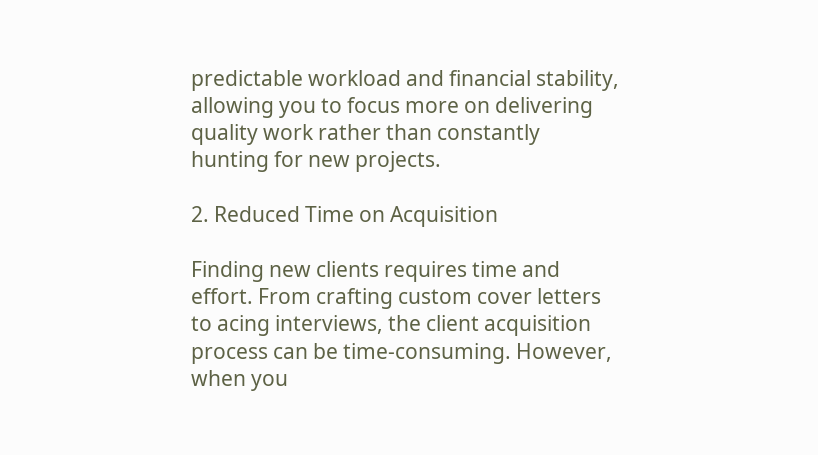predictable workload and financial stability, allowing you to focus more on delivering quality work rather than constantly hunting for new projects.

2. Reduced Time on Acquisition

Finding new clients requires time and effort. From crafting custom cover letters to acing interviews, the client acquisition process can be time-consuming. However, when you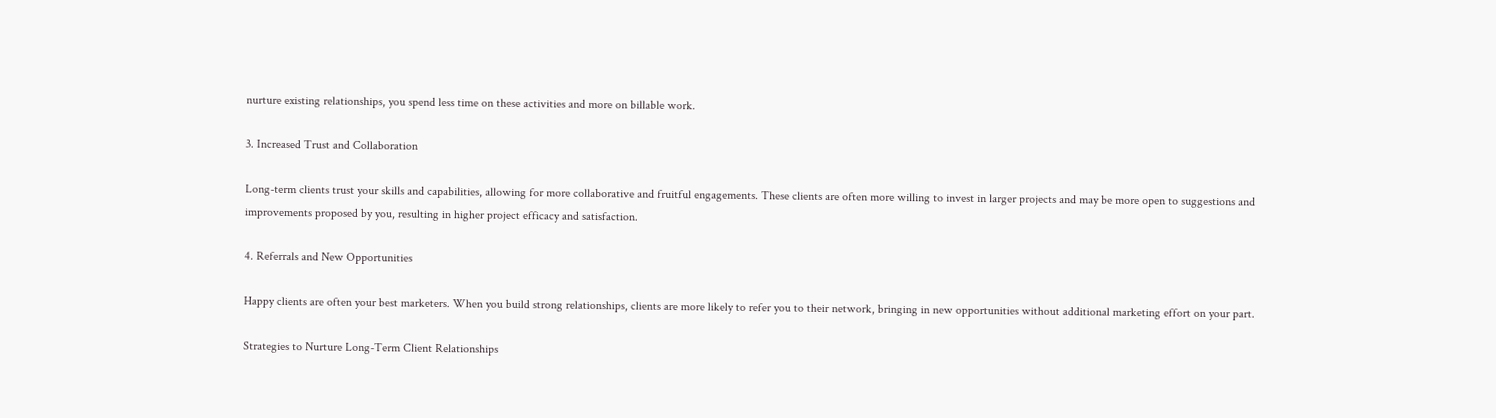nurture existing relationships, you spend less time on these activities and more on billable work.

3. Increased Trust and Collaboration

Long-term clients trust your skills and capabilities, allowing for more collaborative and fruitful engagements. These clients are often more willing to invest in larger projects and may be more open to suggestions and improvements proposed by you, resulting in higher project efficacy and satisfaction.

4. Referrals and New Opportunities

Happy clients are often your best marketers. When you build strong relationships, clients are more likely to refer you to their network, bringing in new opportunities without additional marketing effort on your part.

Strategies to Nurture Long-Term Client Relationships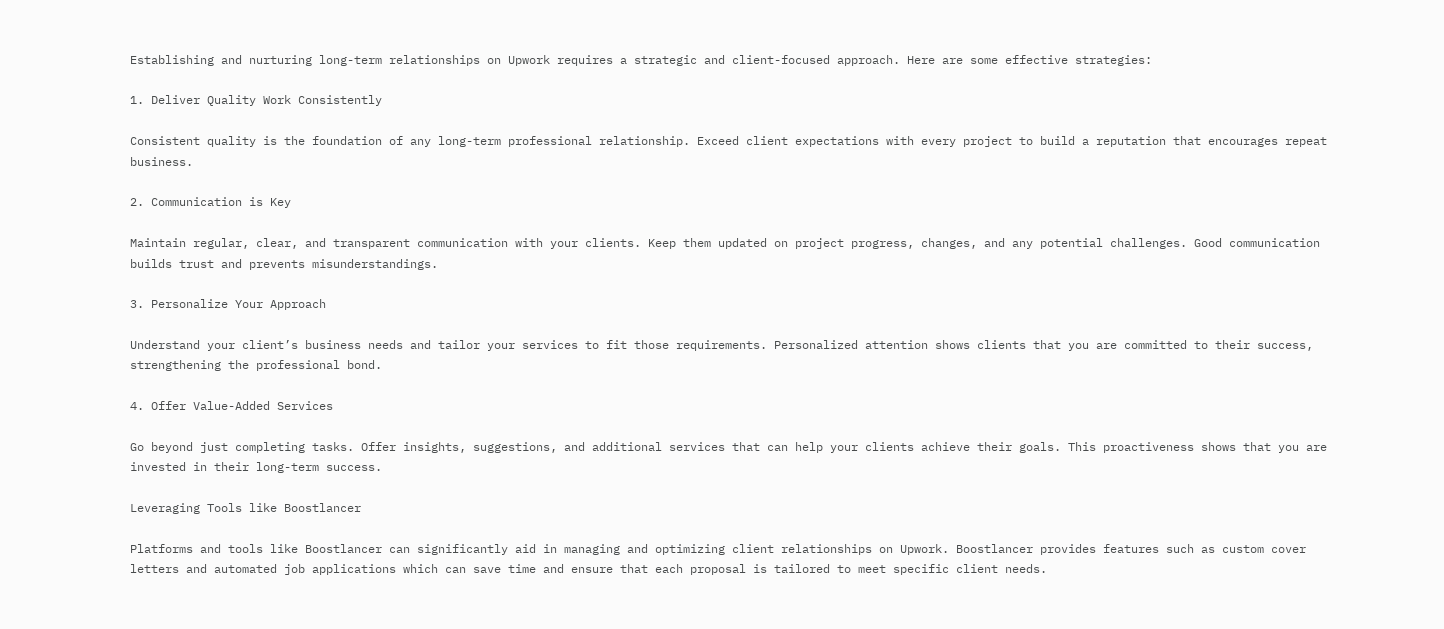Establishing and nurturing long-term relationships on Upwork requires a strategic and client-focused approach. Here are some effective strategies:

1. Deliver Quality Work Consistently

Consistent quality is the foundation of any long-term professional relationship. Exceed client expectations with every project to build a reputation that encourages repeat business.

2. Communication is Key

Maintain regular, clear, and transparent communication with your clients. Keep them updated on project progress, changes, and any potential challenges. Good communication builds trust and prevents misunderstandings.

3. Personalize Your Approach

Understand your client’s business needs and tailor your services to fit those requirements. Personalized attention shows clients that you are committed to their success, strengthening the professional bond.

4. Offer Value-Added Services

Go beyond just completing tasks. Offer insights, suggestions, and additional services that can help your clients achieve their goals. This proactiveness shows that you are invested in their long-term success.

Leveraging Tools like Boostlancer

Platforms and tools like Boostlancer can significantly aid in managing and optimizing client relationships on Upwork. Boostlancer provides features such as custom cover letters and automated job applications which can save time and ensure that each proposal is tailored to meet specific client needs.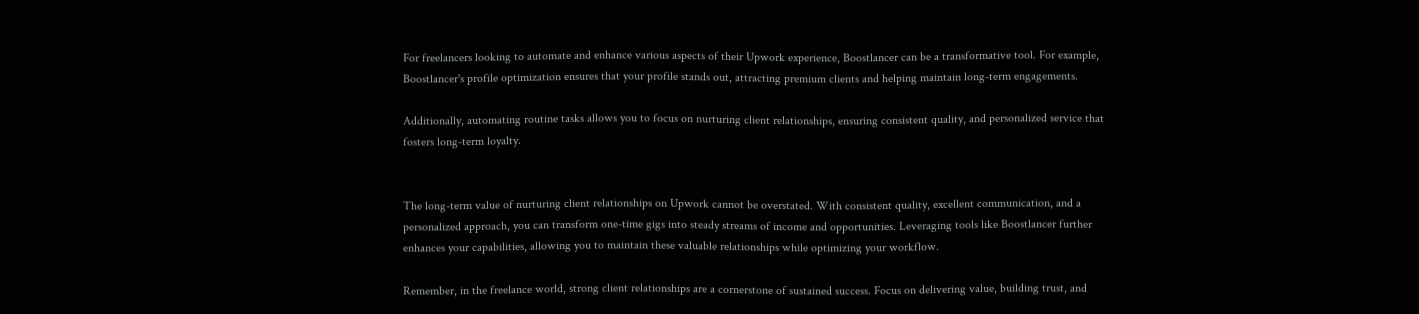For freelancers looking to automate and enhance various aspects of their Upwork experience, Boostlancer can be a transformative tool. For example, Boostlancer's profile optimization ensures that your profile stands out, attracting premium clients and helping maintain long-term engagements.

Additionally, automating routine tasks allows you to focus on nurturing client relationships, ensuring consistent quality, and personalized service that fosters long-term loyalty.


The long-term value of nurturing client relationships on Upwork cannot be overstated. With consistent quality, excellent communication, and a personalized approach, you can transform one-time gigs into steady streams of income and opportunities. Leveraging tools like Boostlancer further enhances your capabilities, allowing you to maintain these valuable relationships while optimizing your workflow.

Remember, in the freelance world, strong client relationships are a cornerstone of sustained success. Focus on delivering value, building trust, and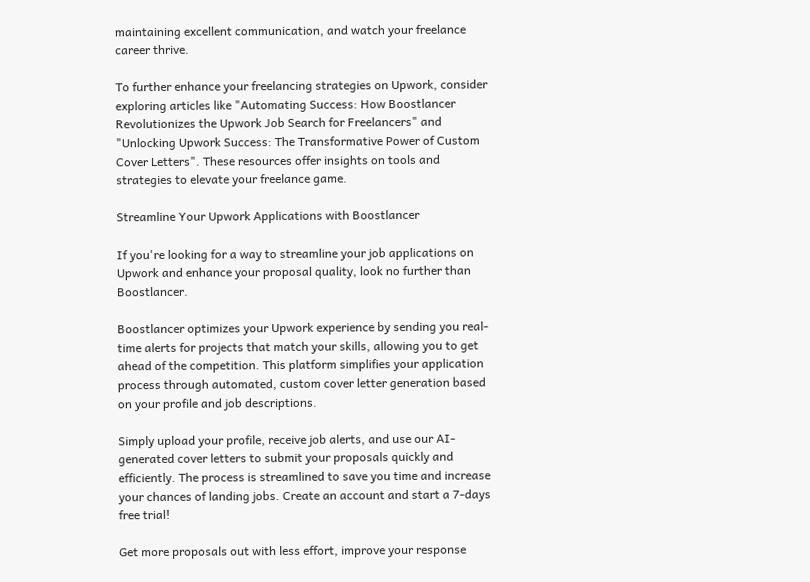maintaining excellent communication, and watch your freelance career thrive.

To further enhance your freelancing strategies on Upwork, consider exploring articles like "Automating Success: How Boostlancer Revolutionizes the Upwork Job Search for Freelancers" and "Unlocking Upwork Success: The Transformative Power of Custom Cover Letters". These resources offer insights on tools and strategies to elevate your freelance game.

Streamline Your Upwork Applications with Boostlancer

If you're looking for a way to streamline your job applications on Upwork and enhance your proposal quality, look no further than Boostlancer.

Boostlancer optimizes your Upwork experience by sending you real-time alerts for projects that match your skills, allowing you to get ahead of the competition. This platform simplifies your application process through automated, custom cover letter generation based on your profile and job descriptions.

Simply upload your profile, receive job alerts, and use our AI-generated cover letters to submit your proposals quickly and efficiently. The process is streamlined to save you time and increase your chances of landing jobs. Create an account and start a 7-days free trial!

Get more proposals out with less effort, improve your response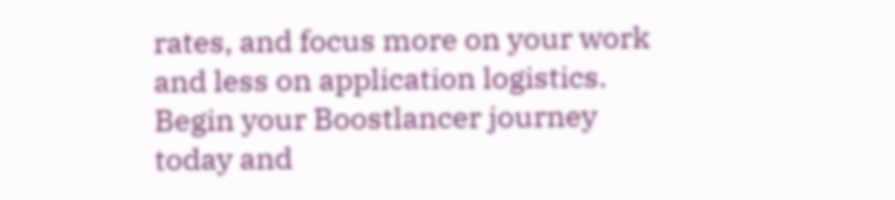rates, and focus more on your work and less on application logistics. Begin your Boostlancer journey today and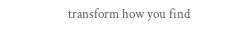transform how you find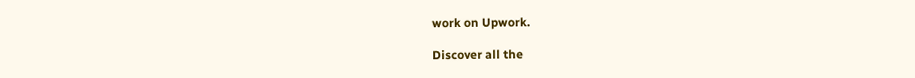work on Upwork.

Discover all the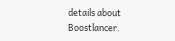details about Boostlancer.